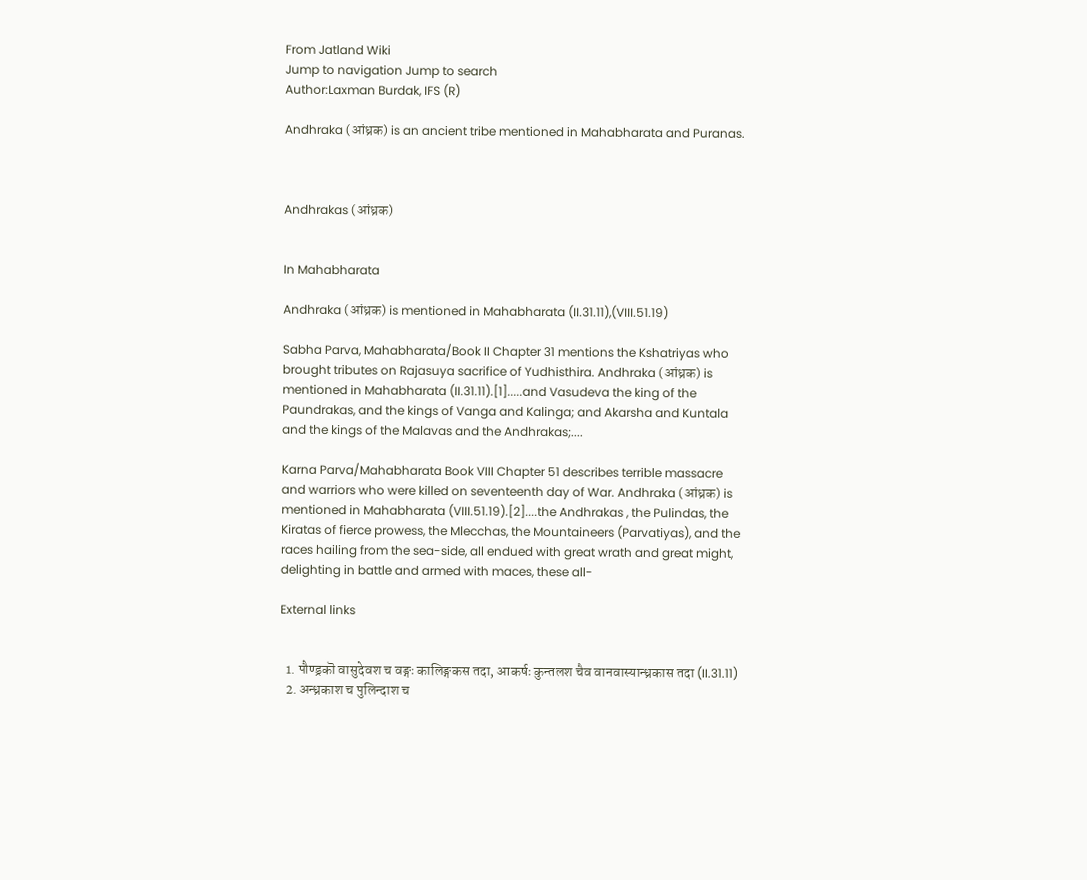From Jatland Wiki
Jump to navigation Jump to search
Author:Laxman Burdak, IFS (R)

Andhraka (आंध्रक) is an ancient tribe mentioned in Mahabharata and Puranas.



Andhrakas (आंध्रक)


In Mahabharata

Andhraka (आंध्रक) is mentioned in Mahabharata (II.31.11),(VIII.51.19)

Sabha Parva, Mahabharata/Book II Chapter 31 mentions the Kshatriyas who brought tributes on Rajasuya sacrifice of Yudhisthira. Andhraka (आंध्रक) is mentioned in Mahabharata (II.31.11).[1].....and Vasudeva the king of the Paundrakas, and the kings of Vanga and Kalinga; and Akarsha and Kuntala and the kings of the Malavas and the Andhrakas;....

Karna Parva/Mahabharata Book VIII Chapter 51 describes terrible massacre and warriors who were killed on seventeenth day of War. Andhraka (आंध्रक) is mentioned in Mahabharata (VIII.51.19).[2]....the Andhrakas , the Pulindas, the Kiratas of fierce prowess, the Mlecchas, the Mountaineers (Parvatiyas), and the races hailing from the sea-side, all endued with great wrath and great might, delighting in battle and armed with maces, these all-

External links


  1. पौण्ड्रकॊ वासुदेवश च वङ्गः कालिङ्गकस तदा, आकर्षः कुन्तलश चैव वानवास्यान्ध्रकास तदा (II.31.11)
  2. अन्ध्रकाश च पुलिन्दाश च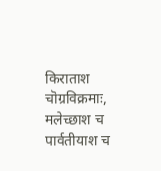किराताश चॊग्रविक्रमाः, मलेच्छाश च पार्वतीयाश च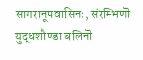सागरानूपवासिनः, संरम्भिणॊ युद्धशौण्डा बलिनॊ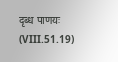दृब्ध पाणयः (VIII.51.19)